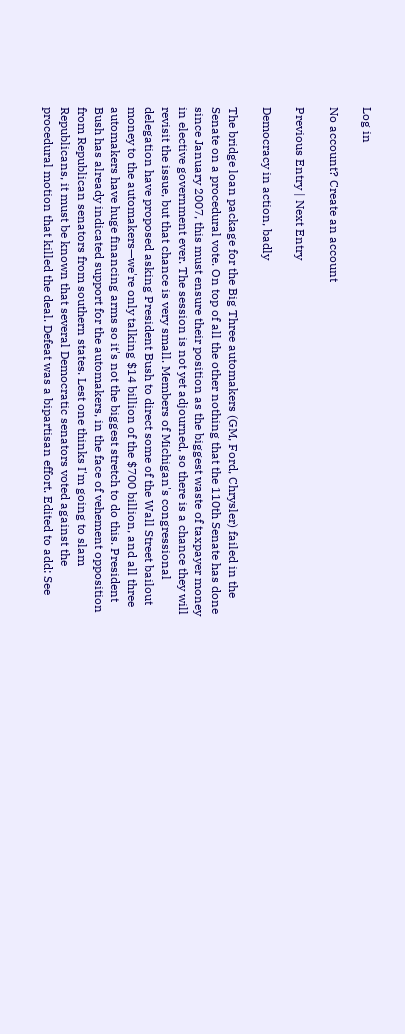Log in

No account? Create an account

Previous Entry | Next Entry

Democracy in action, badly

The bridge loan package for the Big Three automakers (GM, Ford, Chrysler) failed in the Senate on a procedural vote. On top of all the other nothing that the 110th Senate has done since January 2007, this must ensure their position as the biggest waste of taxpayer money in elective government ever. The session is not yet adjourned, so there is a chance they will revisit the issue, but that chance is very small. Members of Michigan's congressional delegation have proposed asking President Bush to direct some of the Wall Street bailout money to the automakers—we're only talking $14 billion of the $700 billion, and all three automakers have huge financing arms so it's not the biggest stretch to do this. President Bush has already indicated support for the automakers, in the face of vehement opposition from Republican senators from southern states. Lest one thinks I'm going to slam Republicans, it must be known that several Democratic senators voted against the procedural motion that killed the deal. Defeat was a bipartisan effort. Edited to add: See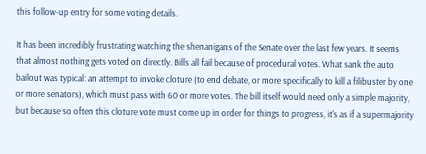this follow-up entry for some voting details.

It has been incredibly frustrating watching the shenanigans of the Senate over the last few years. It seems that almost nothing gets voted on directly. Bills all fail because of procedural votes. What sank the auto bailout was typical: an attempt to invoke cloture (to end debate, or more specifically to kill a filibuster by one or more senators), which must pass with 60 or more votes. The bill itself would need only a simple majority, but because so often this cloture vote must come up in order for things to progress, it's as if a supermajority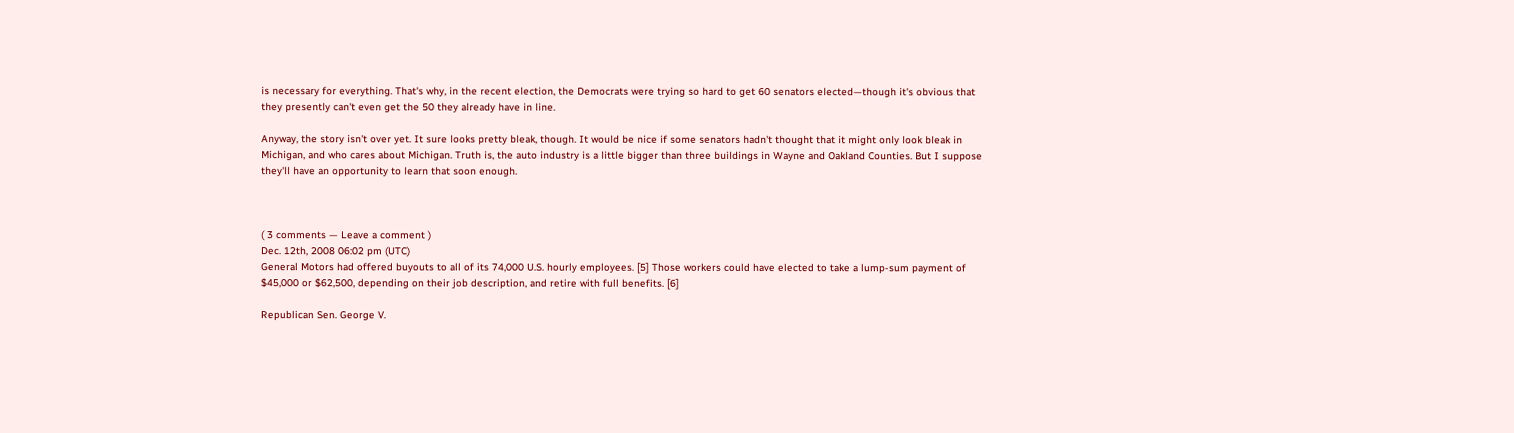is necessary for everything. That's why, in the recent election, the Democrats were trying so hard to get 60 senators elected—though it's obvious that they presently can't even get the 50 they already have in line.

Anyway, the story isn't over yet. It sure looks pretty bleak, though. It would be nice if some senators hadn't thought that it might only look bleak in Michigan, and who cares about Michigan. Truth is, the auto industry is a little bigger than three buildings in Wayne and Oakland Counties. But I suppose they'll have an opportunity to learn that soon enough.



( 3 comments — Leave a comment )
Dec. 12th, 2008 06:02 pm (UTC)
General Motors had offered buyouts to all of its 74,000 U.S. hourly employees. [5] Those workers could have elected to take a lump-sum payment of $45,000 or $62,500, depending on their job description, and retire with full benefits. [6]

Republican Sen. George V.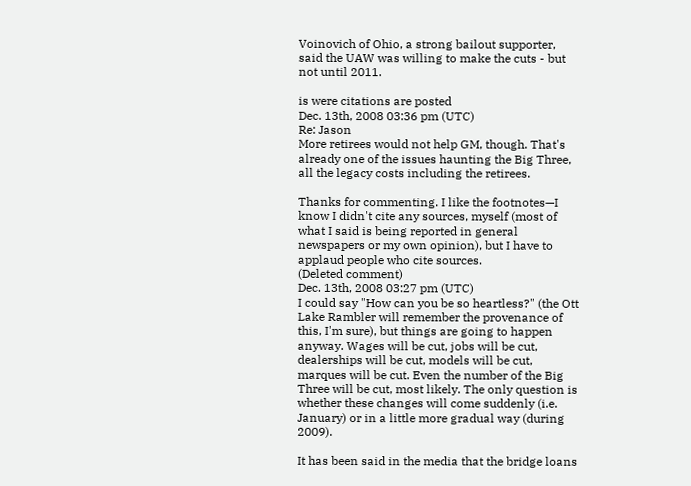Voinovich of Ohio, a strong bailout supporter, said the UAW was willing to make the cuts - but not until 2011.

is were citations are posted
Dec. 13th, 2008 03:36 pm (UTC)
Re: Jason
More retirees would not help GM, though. That's already one of the issues haunting the Big Three, all the legacy costs including the retirees.

Thanks for commenting. I like the footnotes—I know I didn't cite any sources, myself (most of what I said is being reported in general newspapers or my own opinion), but I have to applaud people who cite sources.
(Deleted comment)
Dec. 13th, 2008 03:27 pm (UTC)
I could say "How can you be so heartless?" (the Ott Lake Rambler will remember the provenance of this, I'm sure), but things are going to happen anyway. Wages will be cut, jobs will be cut, dealerships will be cut, models will be cut, marques will be cut. Even the number of the Big Three will be cut, most likely. The only question is whether these changes will come suddenly (i.e. January) or in a little more gradual way (during 2009).

It has been said in the media that the bridge loans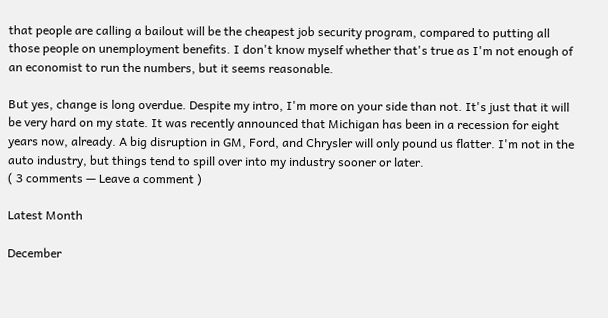that people are calling a bailout will be the cheapest job security program, compared to putting all those people on unemployment benefits. I don't know myself whether that's true as I'm not enough of an economist to run the numbers, but it seems reasonable.

But yes, change is long overdue. Despite my intro, I'm more on your side than not. It's just that it will be very hard on my state. It was recently announced that Michigan has been in a recession for eight years now, already. A big disruption in GM, Ford, and Chrysler will only pound us flatter. I'm not in the auto industry, but things tend to spill over into my industry sooner or later.
( 3 comments — Leave a comment )

Latest Month

December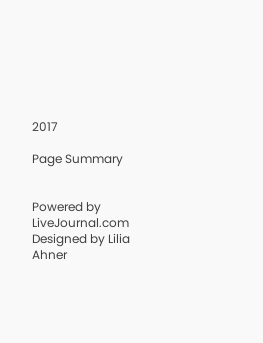2017

Page Summary


Powered by LiveJournal.com
Designed by Lilia Ahner